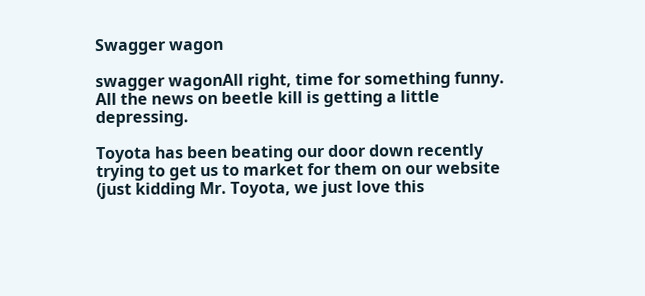Swagger wagon

swagger wagonAll right, time for something funny. All the news on beetle kill is getting a little depressing.

Toyota has been beating our door down recently trying to get us to market for them on our website (just kidding Mr. Toyota, we just love this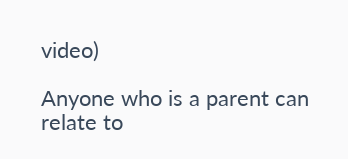video)

Anyone who is a parent can relate to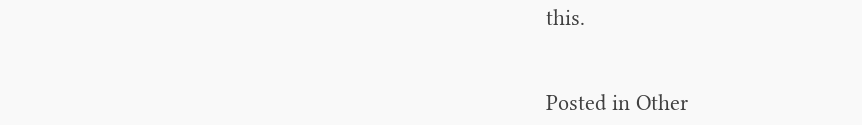this.


Posted in Other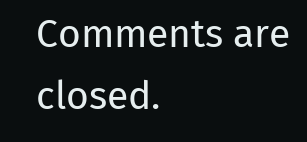Comments are closed.